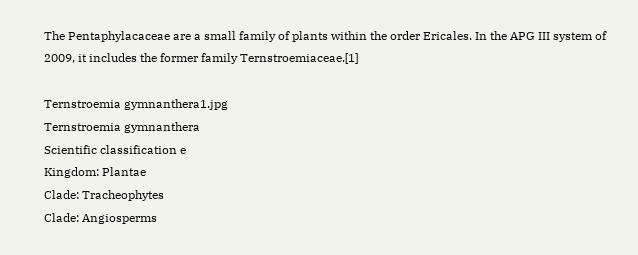The Pentaphylacaceae are a small family of plants within the order Ericales. In the APG III system of 2009, it includes the former family Ternstroemiaceae.[1]

Ternstroemia gymnanthera1.jpg
Ternstroemia gymnanthera
Scientific classification e
Kingdom: Plantae
Clade: Tracheophytes
Clade: Angiosperms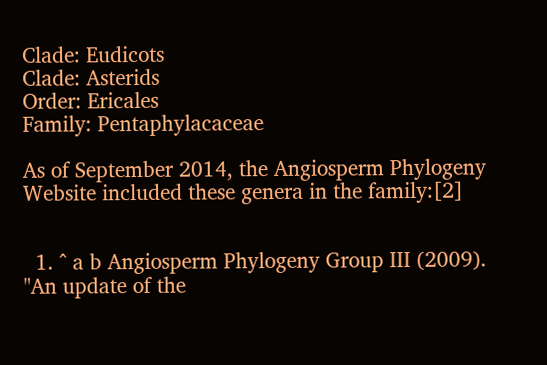Clade: Eudicots
Clade: Asterids
Order: Ericales
Family: Pentaphylacaceae

As of September 2014, the Angiosperm Phylogeny Website included these genera in the family:[2]


  1. ^ a b Angiosperm Phylogeny Group III (2009). "An update of the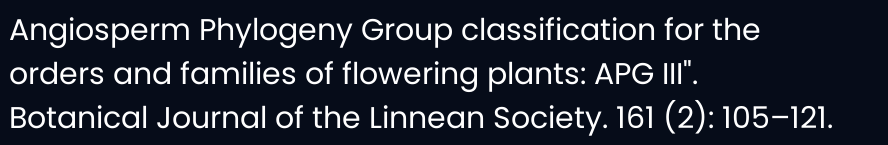Angiosperm Phylogeny Group classification for the orders and families of flowering plants: APG III". Botanical Journal of the Linnean Society. 161 (2): 105–121.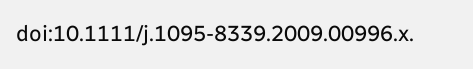doi:10.1111/j.1095-8339.2009.00996.x.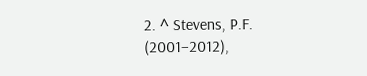2. ^ Stevens, P.F. (2001–2012),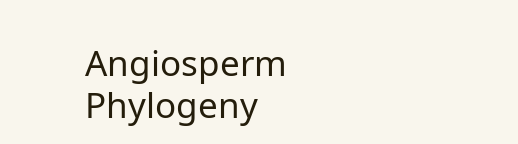Angiosperm Phylogeny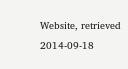Website, retrieved 2014-09-18